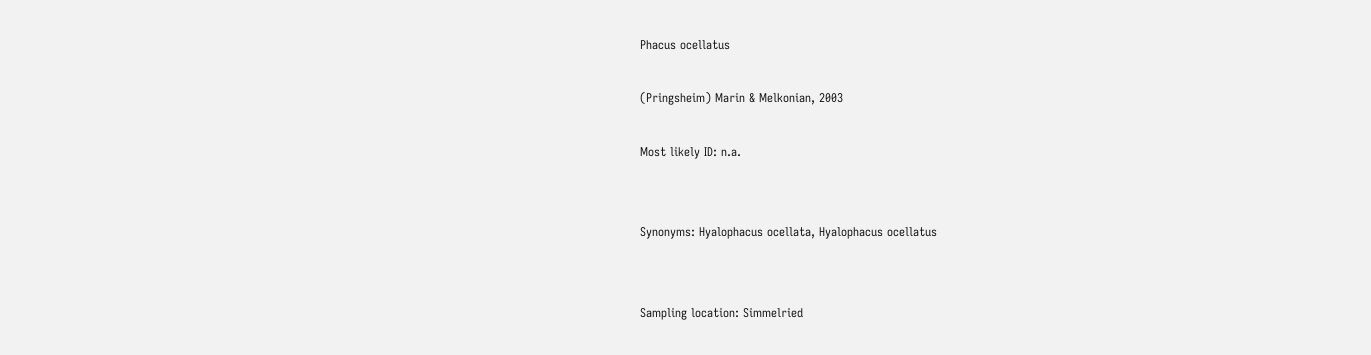Phacus ocellatus

(Pringsheim) Marin & Melkonian, 2003

Most likely ID: n.a.


Synonyms: Hyalophacus ocellata, Hyalophacus ocellatus


Sampling location: Simmelried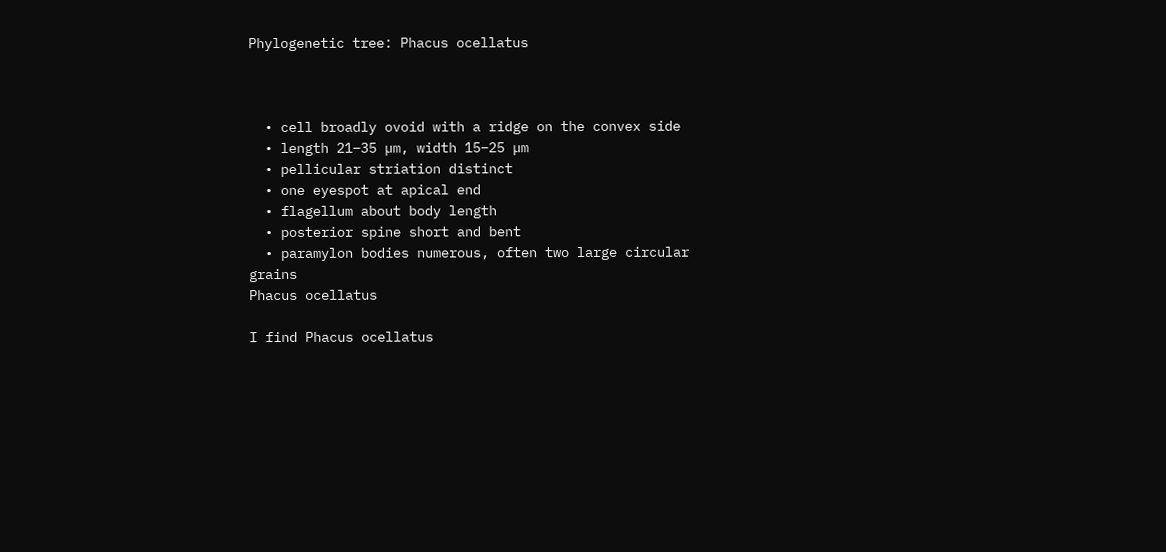Phylogenetic tree: Phacus ocellatus



  • cell broadly ovoid with a ridge on the convex side
  • length 21–35 µm, width 15–25 µm
  • pellicular striation distinct
  • one eyespot at apical end
  • flagellum about body length
  • posterior spine short and bent
  • paramylon bodies numerous, often two large circular grains
Phacus ocellatus

I find Phacus ocellatus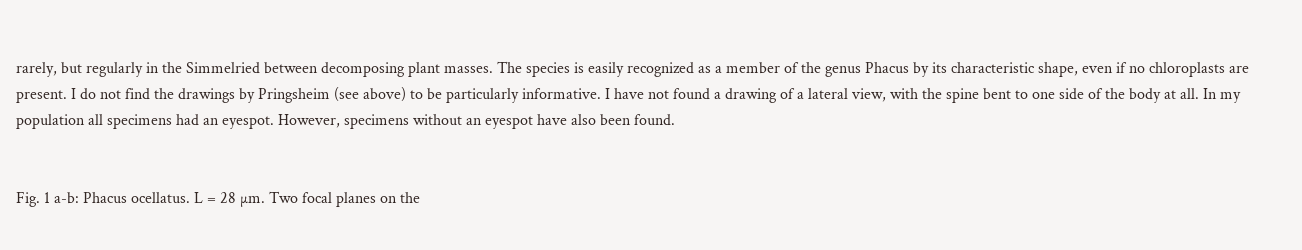rarely, but regularly in the Simmelried between decomposing plant masses. The species is easily recognized as a member of the genus Phacus by its characteristic shape, even if no chloroplasts are present. I do not find the drawings by Pringsheim (see above) to be particularly informative. I have not found a drawing of a lateral view, with the spine bent to one side of the body at all. In my population all specimens had an eyespot. However, specimens without an eyespot have also been found.


Fig. 1 a-b: Phacus ocellatus. L = 28 µm. Two focal planes on the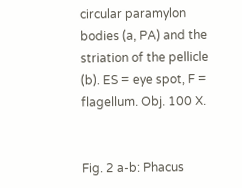circular paramylon bodies (a, PA) and the striation of the pellicle (b). ES = eye spot, F = flagellum. Obj. 100 X.


Fig. 2 a-b: Phacus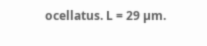ocellatus. L = 29 µm.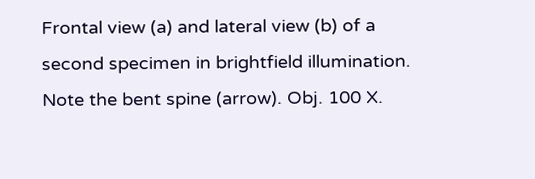Frontal view (a) and lateral view (b) of a second specimen in brightfield illumination. Note the bent spine (arrow). Obj. 100 X.